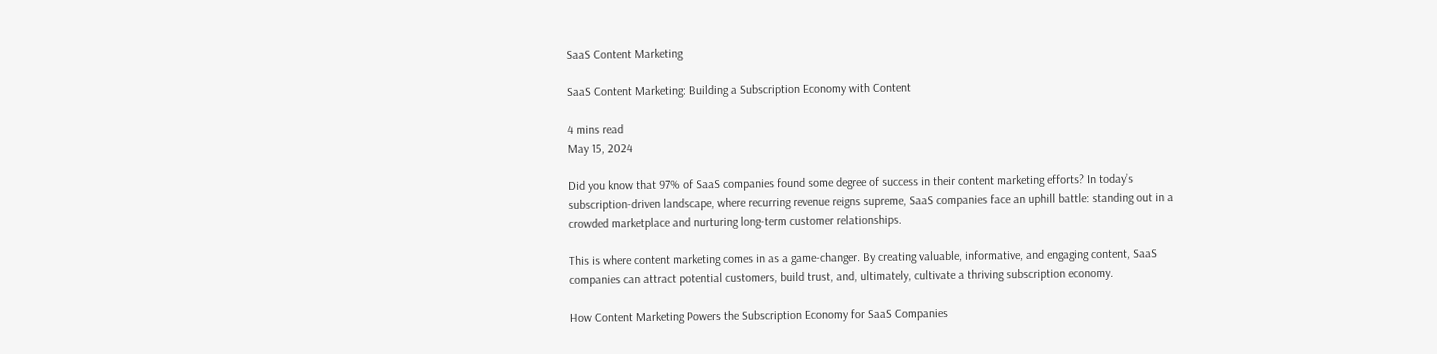SaaS Content Marketing

SaaS Content Marketing: Building a Subscription Economy with Content

4 mins read
May 15, 2024

Did you know that 97% of SaaS companies found some degree of success in their content marketing efforts? In today’s subscription-driven landscape, where recurring revenue reigns supreme, SaaS companies face an uphill battle: standing out in a crowded marketplace and nurturing long-term customer relationships.

This is where content marketing comes in as a game-changer. By creating valuable, informative, and engaging content, SaaS companies can attract potential customers, build trust, and, ultimately, cultivate a thriving subscription economy.

How Content Marketing Powers the Subscription Economy for SaaS Companies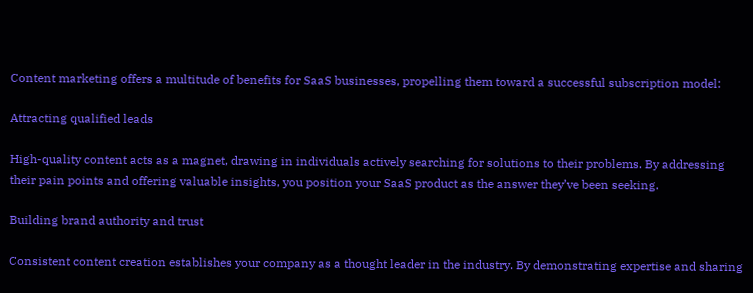Content marketing offers a multitude of benefits for SaaS businesses, propelling them toward a successful subscription model:

Attracting qualified leads

High-quality content acts as a magnet, drawing in individuals actively searching for solutions to their problems. By addressing their pain points and offering valuable insights, you position your SaaS product as the answer they’ve been seeking.

Building brand authority and trust

Consistent content creation establishes your company as a thought leader in the industry. By demonstrating expertise and sharing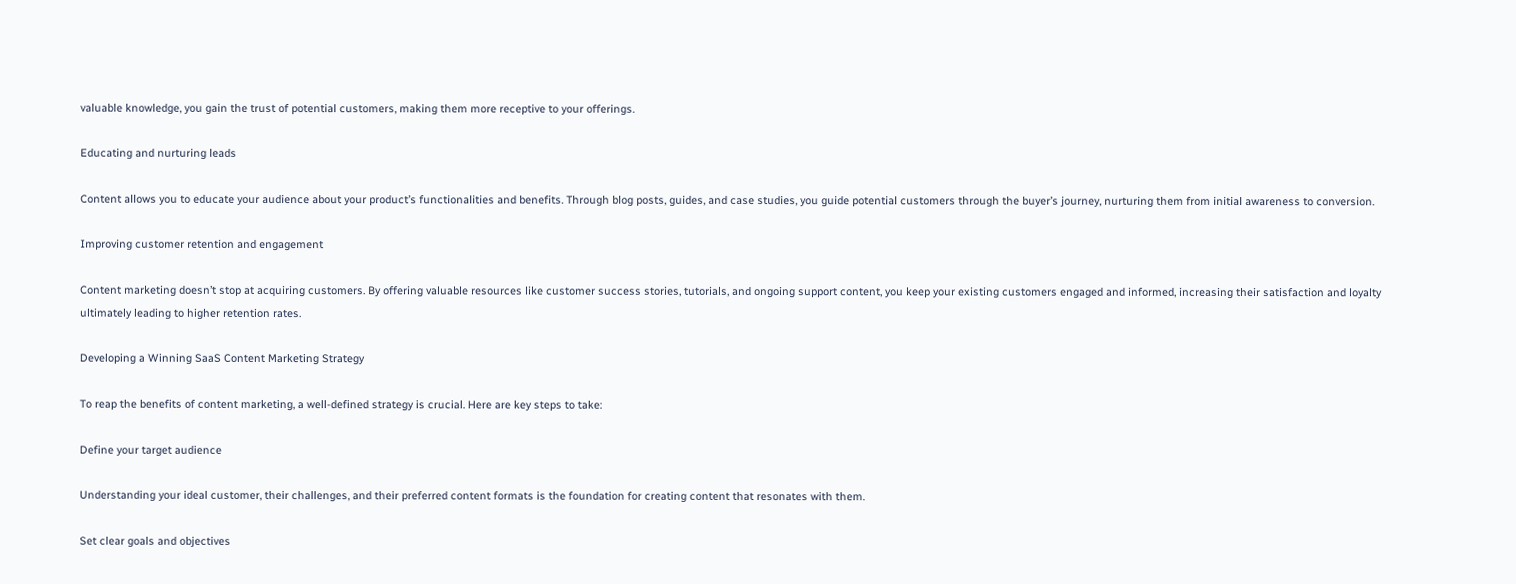valuable knowledge, you gain the trust of potential customers, making them more receptive to your offerings.

Educating and nurturing leads

Content allows you to educate your audience about your product’s functionalities and benefits. Through blog posts, guides, and case studies, you guide potential customers through the buyer’s journey, nurturing them from initial awareness to conversion.

Improving customer retention and engagement

Content marketing doesn’t stop at acquiring customers. By offering valuable resources like customer success stories, tutorials, and ongoing support content, you keep your existing customers engaged and informed, increasing their satisfaction and loyalty ultimately leading to higher retention rates.

Developing a Winning SaaS Content Marketing Strategy

To reap the benefits of content marketing, a well-defined strategy is crucial. Here are key steps to take:

Define your target audience

Understanding your ideal customer, their challenges, and their preferred content formats is the foundation for creating content that resonates with them.

Set clear goals and objectives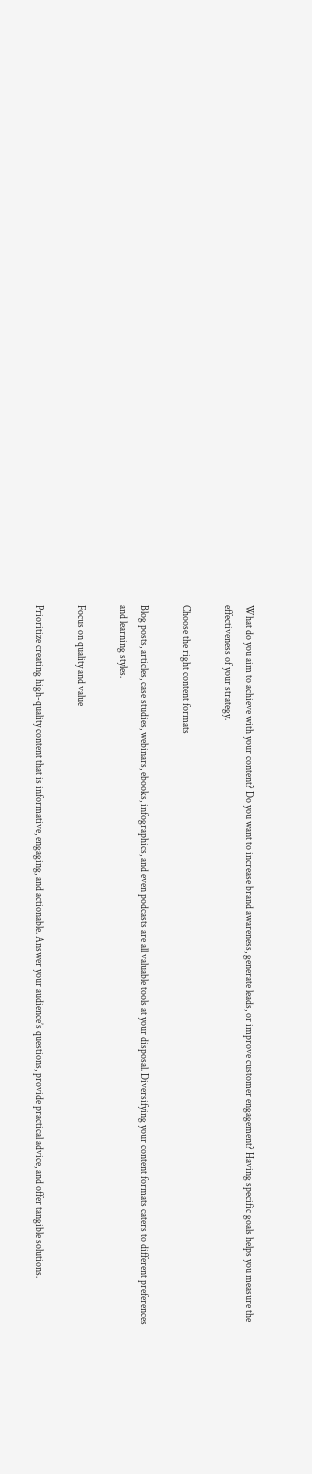What do you aim to achieve with your content? Do you want to increase brand awareness, generate leads, or improve customer engagement? Having specific goals helps you measure the effectiveness of your strategy.

Choose the right content formats

Blog posts, articles, case studies, webinars, ebooks, infographics, and even podcasts are all valuable tools at your disposal. Diversifying your content formats caters to different preferences and learning styles.

Focus on quality and value

Prioritize creating high-quality content that is informative, engaging, and actionable. Answer your audience’s questions, provide practical advice, and offer tangible solutions.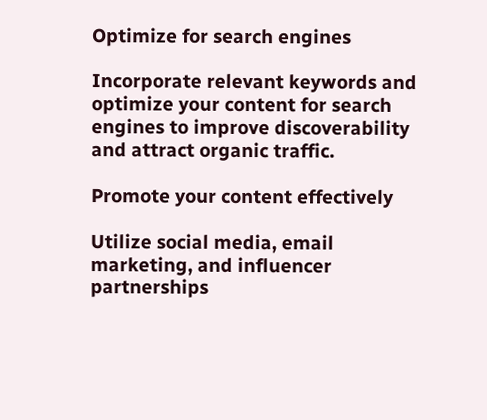Optimize for search engines

Incorporate relevant keywords and optimize your content for search engines to improve discoverability and attract organic traffic.

Promote your content effectively

Utilize social media, email marketing, and influencer partnerships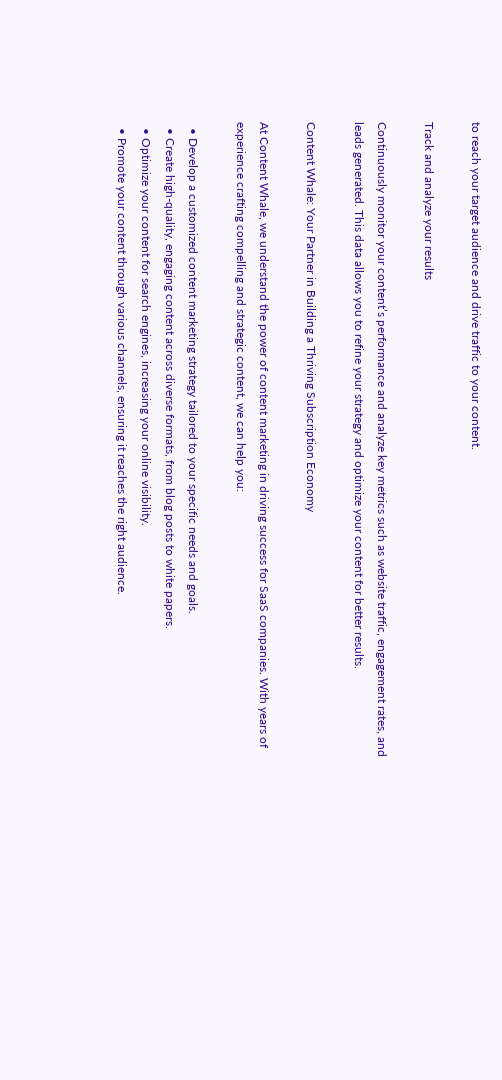to reach your target audience and drive traffic to your content.

Track and analyze your results

Continuously monitor your content’s performance and analyze key metrics such as website traffic, engagement rates, and leads generated. This data allows you to refine your strategy and optimize your content for better results.

Content Whale: Your Partner in Building a Thriving Subscription Economy

At Content Whale, we understand the power of content marketing in driving success for SaaS companies. With years of experience crafting compelling and strategic content, we can help you:

  • Develop a customized content marketing strategy tailored to your specific needs and goals.
  • Create high-quality, engaging content across diverse formats, from blog posts to white papers.
  • Optimize your content for search engines, increasing your online visibility.
  • Promote your content through various channels, ensuring it reaches the right audience.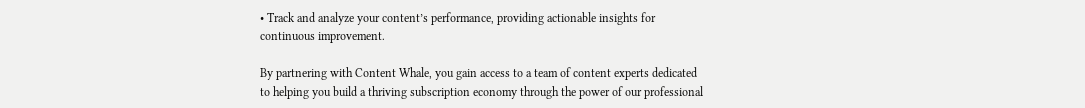• Track and analyze your content’s performance, providing actionable insights for continuous improvement.

By partnering with Content Whale, you gain access to a team of content experts dedicated to helping you build a thriving subscription economy through the power of our professional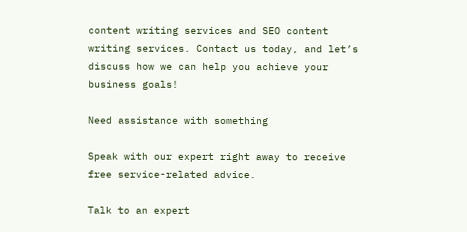content writing services and SEO content writing services. Contact us today, and let’s discuss how we can help you achieve your business goals!

Need assistance with something

Speak with our expert right away to receive free service-related advice.

Talk to an expert